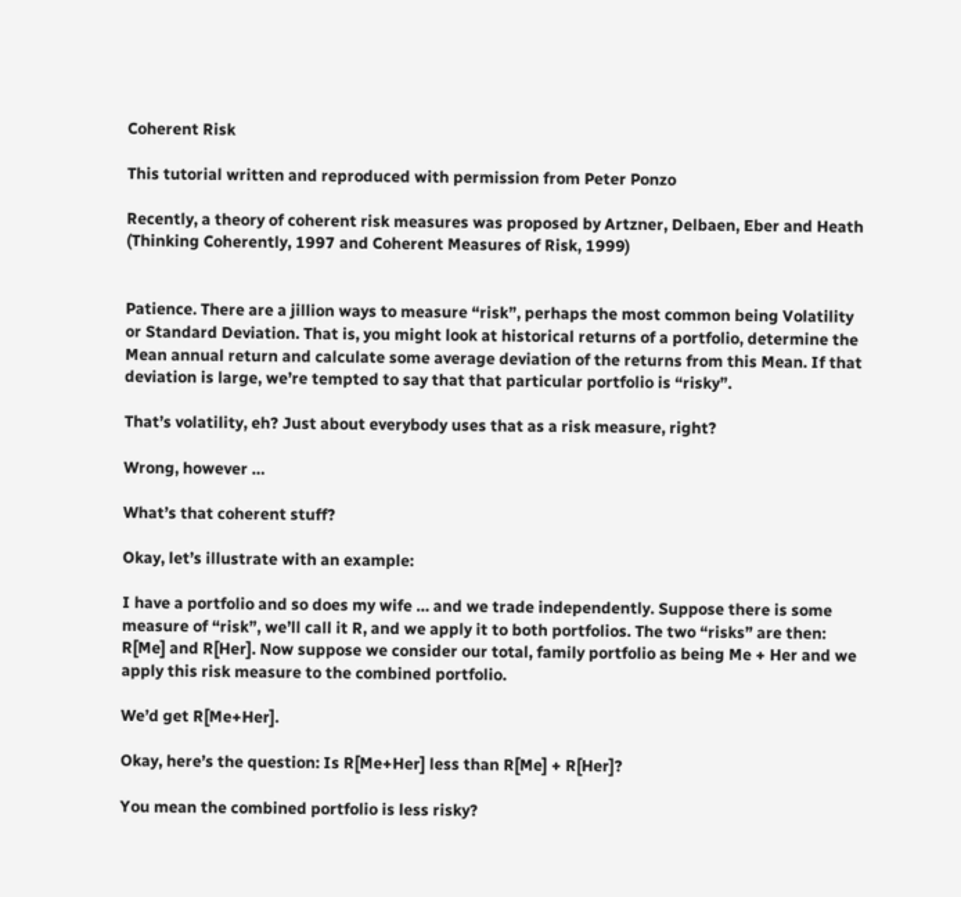Coherent Risk

This tutorial written and reproduced with permission from Peter Ponzo

Recently, a theory of coherent risk measures was proposed by Artzner, Delbaen, Eber and Heath (Thinking Coherently, 1997 and Coherent Measures of Risk, 1999)


Patience. There are a jillion ways to measure “risk”, perhaps the most common being Volatility or Standard Deviation. That is, you might look at historical returns of a portfolio, determine the Mean annual return and calculate some average deviation of the returns from this Mean. If that deviation is large, we’re tempted to say that that particular portfolio is “risky”.

That’s volatility, eh? Just about everybody uses that as a risk measure, right?

Wrong, however …

What’s that coherent stuff?

Okay, let’s illustrate with an example:

I have a portfolio and so does my wife … and we trade independently. Suppose there is some measure of “risk”, we’ll call it R, and we apply it to both portfolios. The two “risks” are then: R[Me] and R[Her]. Now suppose we consider our total, family portfolio as being Me + Her and we apply this risk measure to the combined portfolio.

We’d get R[Me+Her].

Okay, here’s the question: Is R[Me+Her] less than R[Me] + R[Her]?

You mean the combined portfolio is less risky?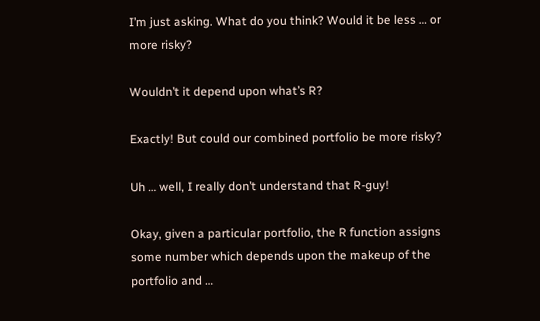I’m just asking. What do you think? Would it be less … or more risky?

Wouldn’t it depend upon what’s R?

Exactly! But could our combined portfolio be more risky?

Uh … well, I really don’t understand that R-guy!

Okay, given a particular portfolio, the R function assigns some number which depends upon the makeup of the portfolio and …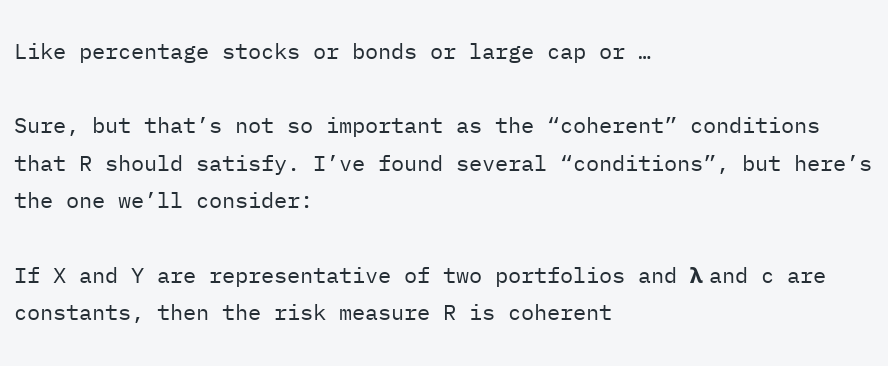Like percentage stocks or bonds or large cap or …

Sure, but that’s not so important as the “coherent” conditions that R should satisfy. I’ve found several “conditions”, but here’s the one we’ll consider:

If X and Y are representative of two portfolios and λ and c are constants, then the risk measure R is coherent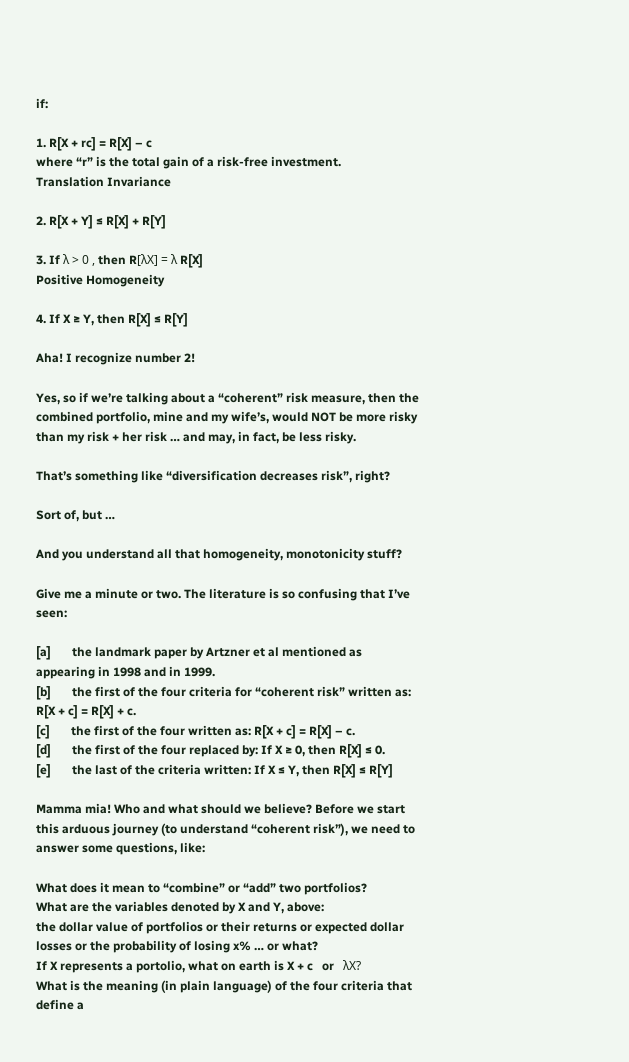if:

1. R[X + rc] = R[X] – c
where “r” is the total gain of a risk-free investment.
Translation Invariance

2. R[X + Y] ≤ R[X] + R[Y]

3. If λ > 0 , then R[λX] = λ R[X]
Positive Homogeneity

4. If X ≥ Y, then R[X] ≤ R[Y]

Aha! I recognize number 2!

Yes, so if we’re talking about a “coherent” risk measure, then the combined portfolio, mine and my wife’s, would NOT be more risky than my risk + her risk … and may, in fact, be less risky.

That’s something like “diversification decreases risk”, right?

Sort of, but …

And you understand all that homogeneity, monotonicity stuff?

Give me a minute or two. The literature is so confusing that I’ve seen:

[a]       the landmark paper by Artzner et al mentioned as appearing in 1998 and in 1999.
[b]       the first of the four criteria for “coherent risk” written as: R[X + c] = R[X] + c.
[c]       the first of the four written as: R[X + c] = R[X] – c.
[d]       the first of the four replaced by: If X ≥ 0, then R[X] ≤ 0.
[e]       the last of the criteria written: If X ≤ Y, then R[X] ≤ R[Y]

Mamma mia! Who and what should we believe? Before we start this arduous journey (to understand “coherent risk”), we need to answer some questions, like:

What does it mean to “combine” or “add” two portfolios?
What are the variables denoted by X and Y, above:
the dollar value of portfolios or their returns or expected dollar losses or the probability of losing x% … or what?
If X represents a portolio, what on earth is X + c   or   λX?
What is the meaning (in plain language) of the four criteria that define a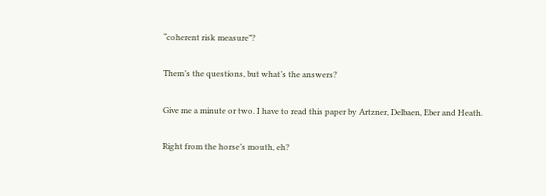“coherent risk measure”?

Them’s the questions, but what’s the answers?

Give me a minute or two. I have to read this paper by Artzner, Delbaen, Eber and Heath.

Right from the horse’s mouth, eh?